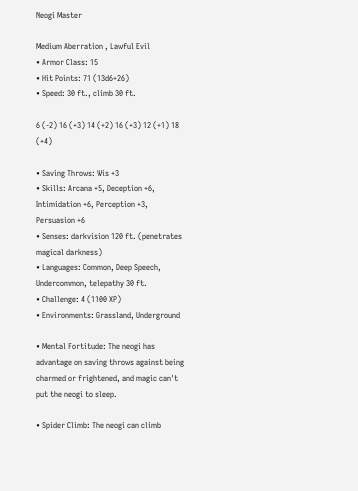Neogi Master

Medium Aberration , Lawful Evil
• Armor Class: 15
• Hit Points: 71 (13d6+26)
• Speed: 30 ft., climb 30 ft.

6 (-2) 16 (+3) 14 (+2) 16 (+3) 12 (+1) 18 (+4)

• Saving Throws: Wis +3
• Skills: Arcana +5, Deception +6, Intimidation +6, Perception +3, Persuasion +6
• Senses: darkvision 120 ft. (penetrates magical darkness)
• Languages: Common, Deep Speech, Undercommon, telepathy 30 ft.
• Challenge: 4 (1100 XP)
• Environments: Grassland, Underground

• Mental Fortitude: The neogi has advantage on saving throws against being charmed or frightened, and magic can't put the neogi to sleep.

• Spider Climb: The neogi can climb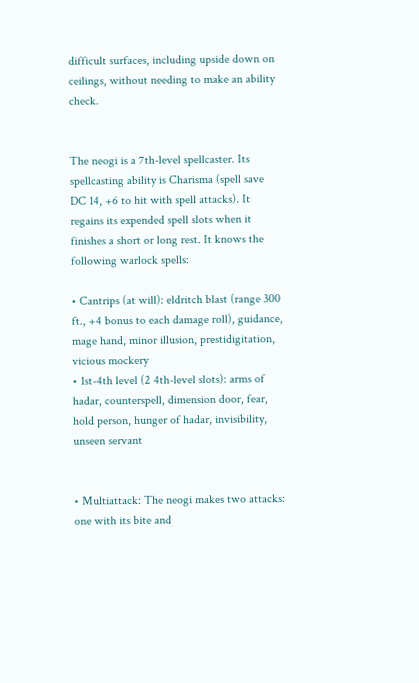difficult surfaces, including upside down on ceilings, without needing to make an ability check.


The neogi is a 7th-level spellcaster. Its spellcasting ability is Charisma (spell save DC 14, +6 to hit with spell attacks). It regains its expended spell slots when it finishes a short or long rest. It knows the following warlock spells:

• Cantrips (at will): eldritch blast (range 300 ft., +4 bonus to each damage roll), guidance, mage hand, minor illusion, prestidigitation, vicious mockery
• 1st-4th level (2 4th-level slots): arms of hadar, counterspell, dimension door, fear, hold person, hunger of hadar, invisibility, unseen servant


• Multiattack: The neogi makes two attacks: one with its bite and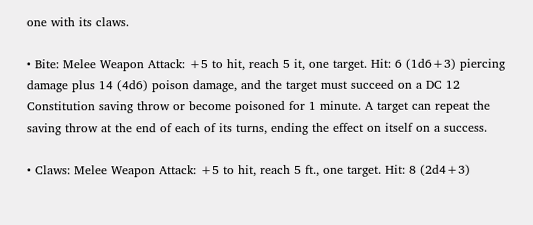one with its claws.

• Bite: Melee Weapon Attack: +5 to hit, reach 5 it, one target. Hit: 6 (1d6+3) piercing damage plus 14 (4d6) poison damage, and the target must succeed on a DC 12 Constitution saving throw or become poisoned for 1 minute. A target can repeat the saving throw at the end of each of its turns, ending the effect on itself on a success.

• Claws: Melee Weapon Attack: +5 to hit, reach 5 ft., one target. Hit: 8 (2d4+3)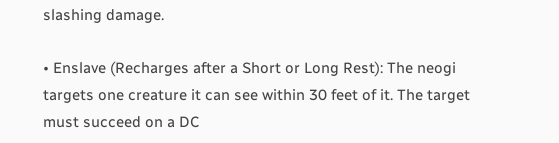slashing damage.

• Enslave (Recharges after a Short or Long Rest): The neogi targets one creature it can see within 30 feet of it. The target must succeed on a DC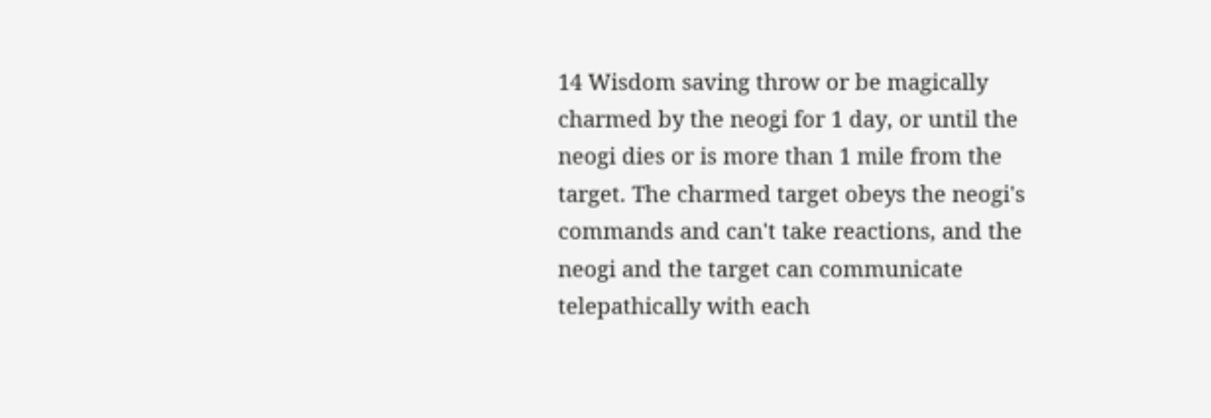14 Wisdom saving throw or be magically charmed by the neogi for 1 day, or until the neogi dies or is more than 1 mile from the target. The charmed target obeys the neogi's commands and can't take reactions, and the neogi and the target can communicate telepathically with each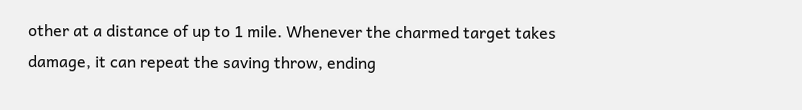other at a distance of up to 1 mile. Whenever the charmed target takes damage, it can repeat the saving throw, ending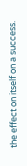the effect on itself on a success.